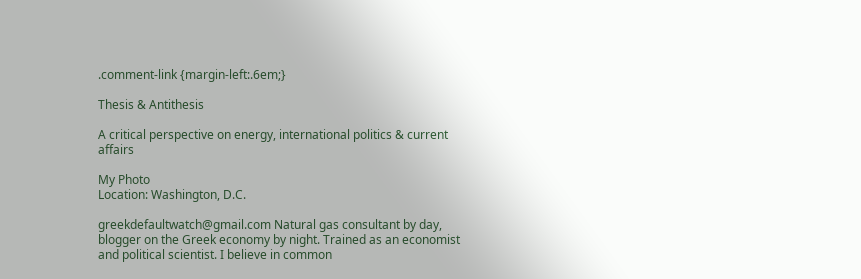.comment-link {margin-left:.6em;}

Thesis & Antithesis

A critical perspective on energy, international politics & current affairs

My Photo
Location: Washington, D.C.

greekdefaultwatch@gmail.com Natural gas consultant by day, blogger on the Greek economy by night. Trained as an economist and political scientist. I believe in common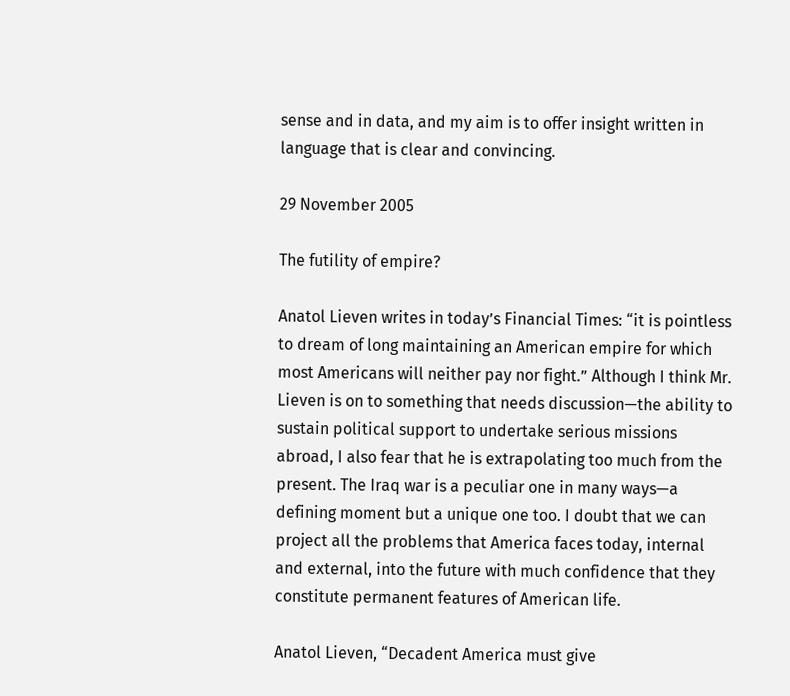sense and in data, and my aim is to offer insight written in language that is clear and convincing.

29 November 2005

The futility of empire?

Anatol Lieven writes in today’s Financial Times: “it is pointless to dream of long maintaining an American empire for which most Americans will neither pay nor fight.” Although I think Mr. Lieven is on to something that needs discussion—the ability to sustain political support to undertake serious missions abroad, I also fear that he is extrapolating too much from the present. The Iraq war is a peculiar one in many ways—a defining moment but a unique one too. I doubt that we can project all the problems that America faces today, internal and external, into the future with much confidence that they constitute permanent features of American life.

Anatol Lieven, “Decadent America must give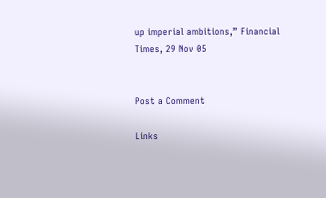up imperial ambitions,” Financial Times, 29 Nov 05


Post a Comment

Links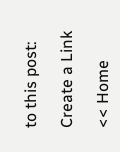to this post:

Create a Link

<< Home